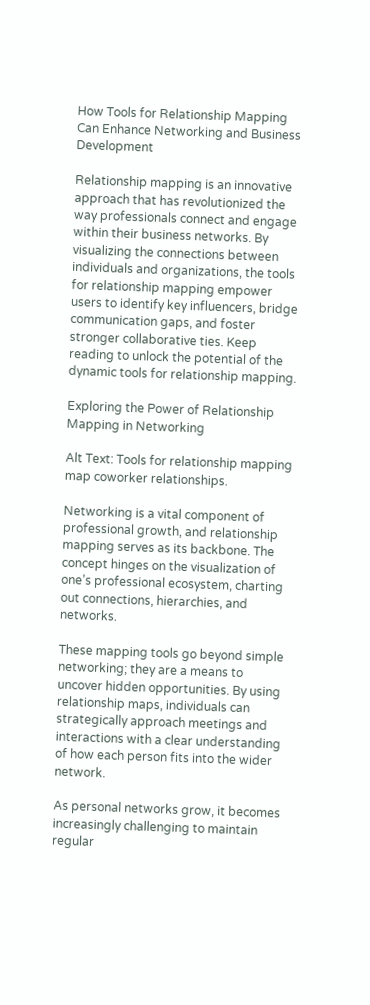How Tools for Relationship Mapping Can Enhance Networking and Business Development

Relationship mapping is an innovative approach that has revolutionized the way professionals connect and engage within their business networks. By visualizing the connections between individuals and organizations, the tools for relationship mapping empower users to identify key influencers, bridge communication gaps, and foster stronger collaborative ties. Keep reading to unlock the potential of the dynamic tools for relationship mapping.

Exploring the Power of Relationship Mapping in Networking

Alt Text: Tools for relationship mapping map coworker relationships.

Networking is a vital component of professional growth, and relationship mapping serves as its backbone. The concept hinges on the visualization of one’s professional ecosystem, charting out connections, hierarchies, and networks.

These mapping tools go beyond simple networking; they are a means to uncover hidden opportunities. By using relationship maps, individuals can strategically approach meetings and interactions with a clear understanding of how each person fits into the wider network.

As personal networks grow, it becomes increasingly challenging to maintain regular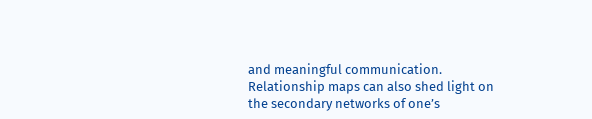and meaningful communication. Relationship maps can also shed light on the secondary networks of one’s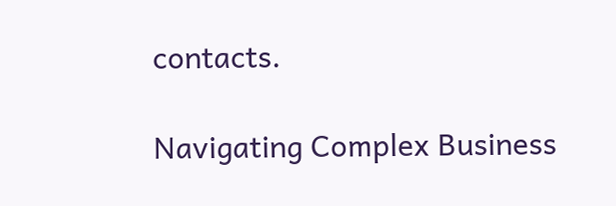contacts.

Navigating Complex Business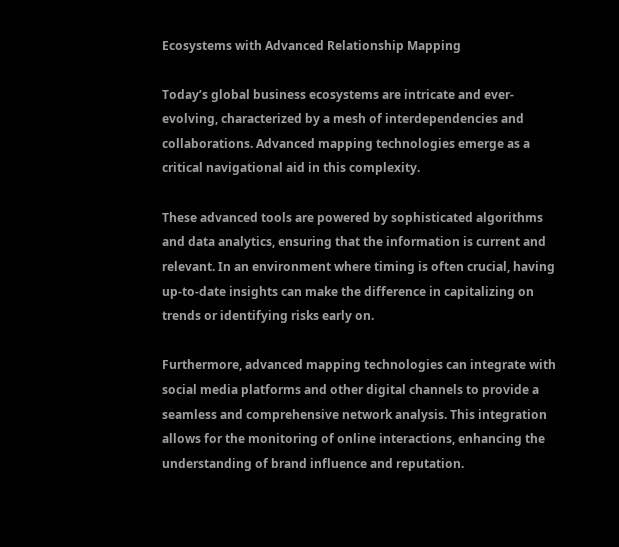Ecosystems with Advanced Relationship Mapping

Today’s global business ecosystems are intricate and ever-evolving, characterized by a mesh of interdependencies and collaborations. Advanced mapping technologies emerge as a critical navigational aid in this complexity.

These advanced tools are powered by sophisticated algorithms and data analytics, ensuring that the information is current and relevant. In an environment where timing is often crucial, having up-to-date insights can make the difference in capitalizing on trends or identifying risks early on.

Furthermore, advanced mapping technologies can integrate with social media platforms and other digital channels to provide a seamless and comprehensive network analysis. This integration allows for the monitoring of online interactions, enhancing the understanding of brand influence and reputation.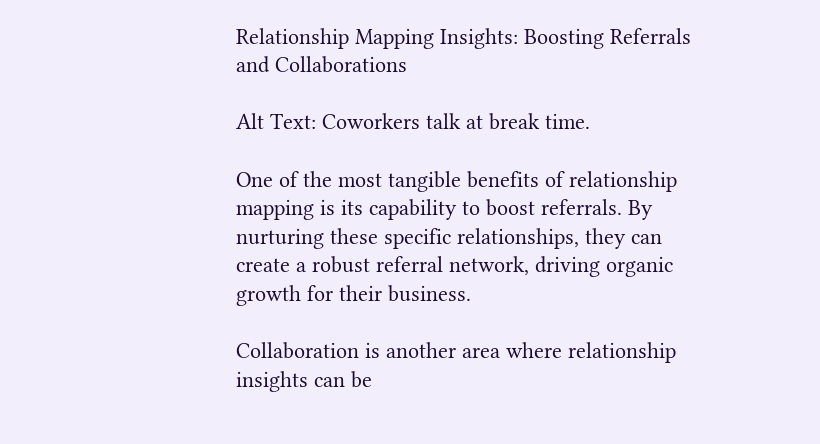Relationship Mapping Insights: Boosting Referrals and Collaborations

Alt Text: Coworkers talk at break time.

One of the most tangible benefits of relationship mapping is its capability to boost referrals. By nurturing these specific relationships, they can create a robust referral network, driving organic growth for their business.

Collaboration is another area where relationship insights can be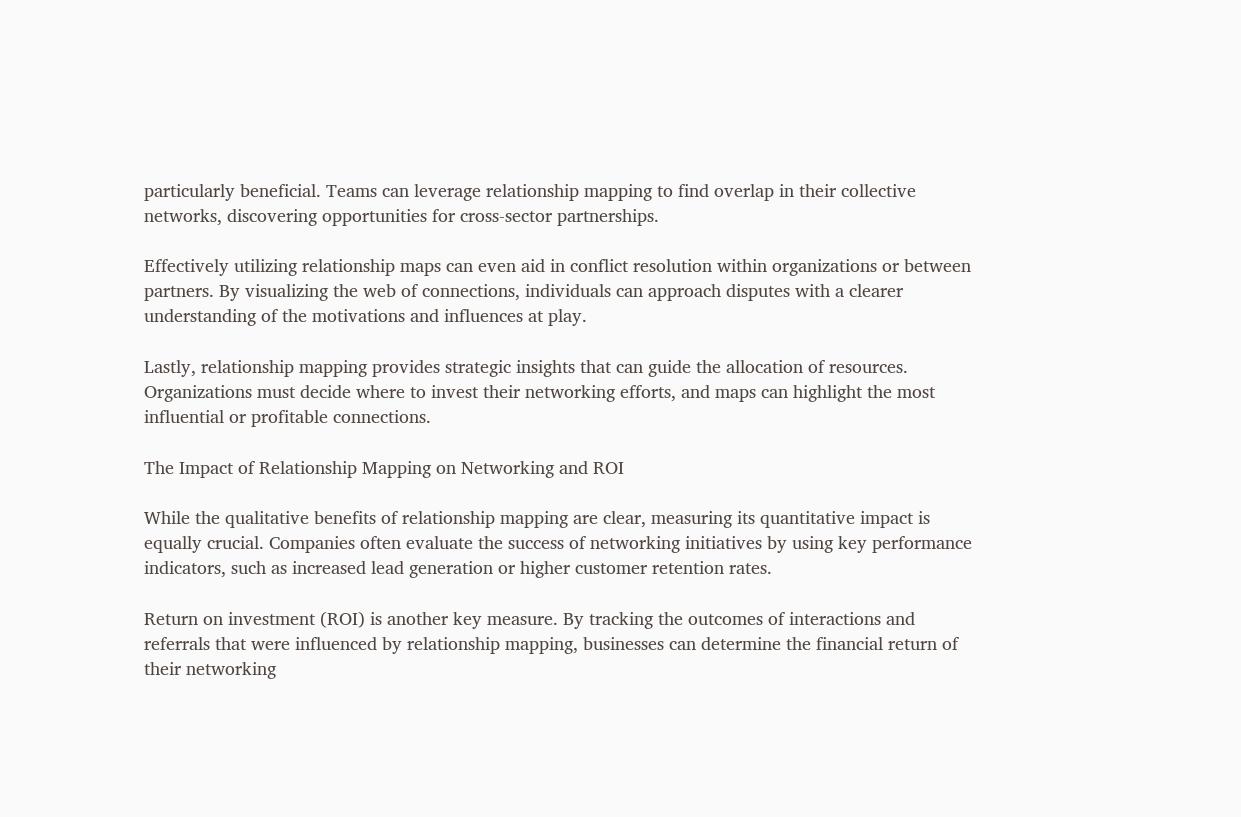particularly beneficial. Teams can leverage relationship mapping to find overlap in their collective networks, discovering opportunities for cross-sector partnerships.

Effectively utilizing relationship maps can even aid in conflict resolution within organizations or between partners. By visualizing the web of connections, individuals can approach disputes with a clearer understanding of the motivations and influences at play.

Lastly, relationship mapping provides strategic insights that can guide the allocation of resources. Organizations must decide where to invest their networking efforts, and maps can highlight the most influential or profitable connections.

The Impact of Relationship Mapping on Networking and ROI

While the qualitative benefits of relationship mapping are clear, measuring its quantitative impact is equally crucial. Companies often evaluate the success of networking initiatives by using key performance indicators, such as increased lead generation or higher customer retention rates.

Return on investment (ROI) is another key measure. By tracking the outcomes of interactions and referrals that were influenced by relationship mapping, businesses can determine the financial return of their networking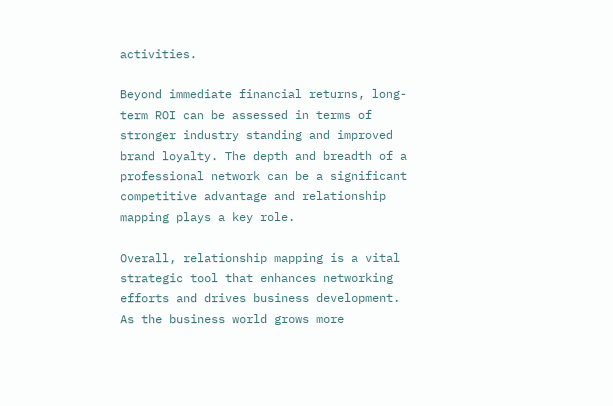activities.

Beyond immediate financial returns, long-term ROI can be assessed in terms of stronger industry standing and improved brand loyalty. The depth and breadth of a professional network can be a significant competitive advantage and relationship mapping plays a key role.

Overall, relationship mapping is a vital strategic tool that enhances networking efforts and drives business development. As the business world grows more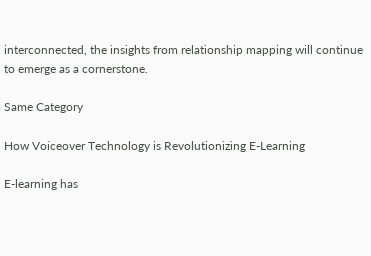interconnected, the insights from relationship mapping will continue to emerge as a cornerstone.

Same Category

How Voiceover Technology is Revolutionizing E-Learning

E-learning has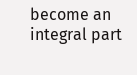become an integral part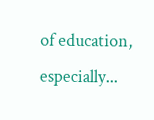of education, especially...